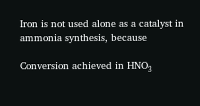Iron is not used alone as a catalyst in ammonia synthesis, because

Conversion achieved in HNO₃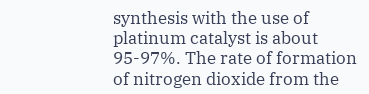synthesis with the use of platinum catalyst is about 95-97%. The rate of formation of nitrogen dioxide from the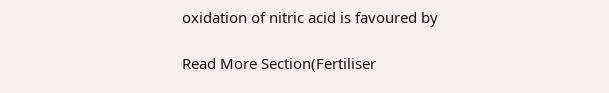oxidation of nitric acid is favoured by

Read More Section(Fertiliser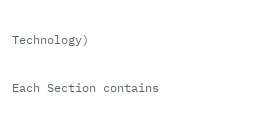Technology)

Each Section contains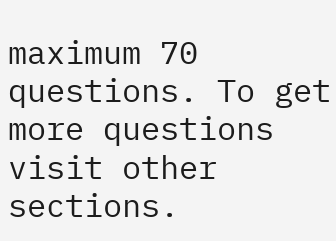maximum 70 questions. To get more questions visit other sections.